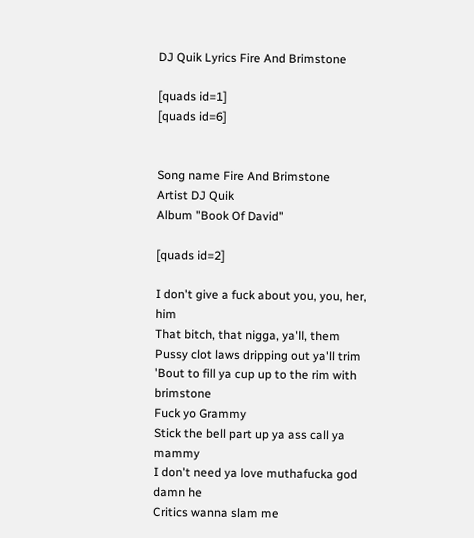DJ Quik Lyrics Fire And Brimstone

[quads id=1]
[quads id=6]


Song name Fire And Brimstone
Artist DJ Quik
Album "Book Of David"

[quads id=2]

I don't give a fuck about you, you, her, him
That bitch, that nigga, ya'll, them
Pussy clot laws dripping out ya'll trim
'Bout to fill ya cup up to the rim with brimstone
Fuck yo Grammy
Stick the bell part up ya ass call ya mammy
I don't need ya love muthafucka god damn he
Critics wanna slam me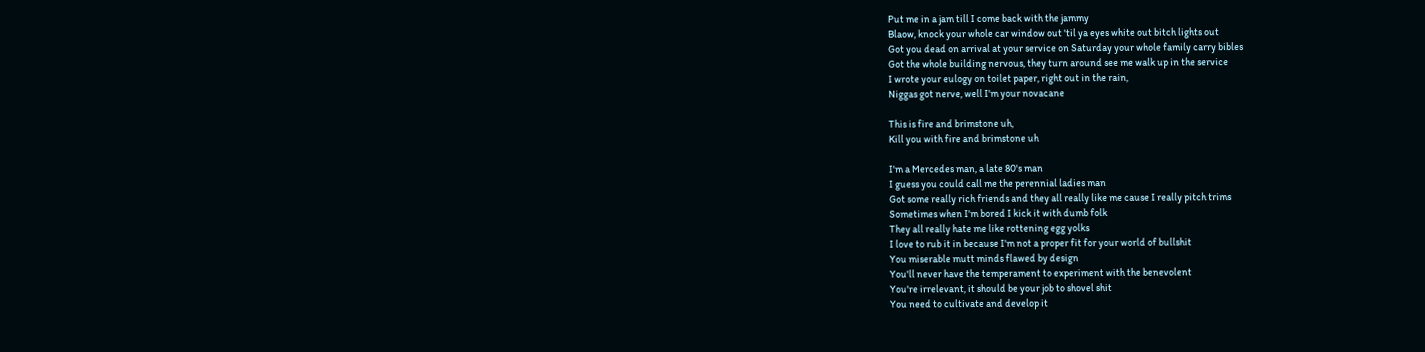Put me in a jam till I come back with the jammy
Blaow, knock your whole car window out 'til ya eyes white out bitch lights out
Got you dead on arrival at your service on Saturday your whole family carry bibles
Got the whole building nervous, they turn around see me walk up in the service
I wrote your eulogy on toilet paper, right out in the rain,
Niggas got nerve, well I'm your novacane

This is fire and brimstone uh,
Kill you with fire and brimstone uh

I'm a Mercedes man, a late 80's man
I guess you could call me the perennial ladies man
Got some really rich friends and they all really like me cause I really pitch trims
Sometimes when I'm bored I kick it with dumb folk
They all really hate me like rottening egg yolks
I love to rub it in because I'm not a proper fit for your world of bullshit
You miserable mutt minds flawed by design
You'll never have the temperament to experiment with the benevolent
You're irrelevant, it should be your job to shovel shit
You need to cultivate and develop it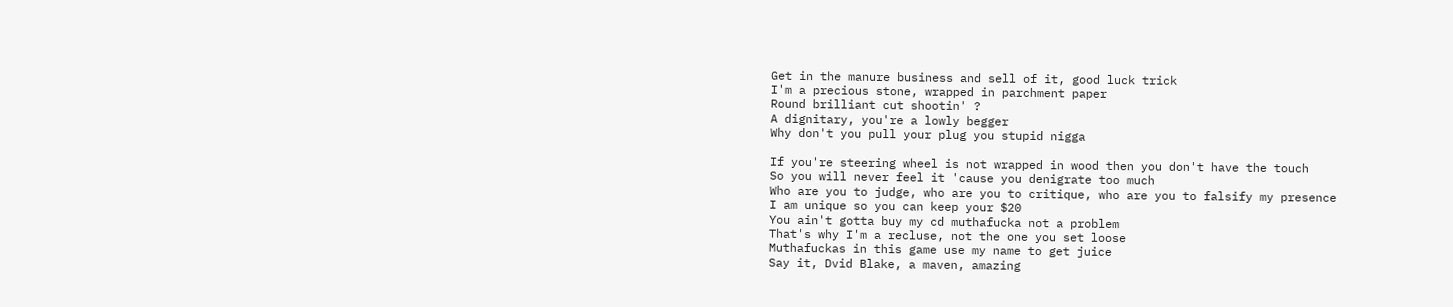Get in the manure business and sell of it, good luck trick
I'm a precious stone, wrapped in parchment paper
Round brilliant cut shootin' ?
A dignitary, you're a lowly begger
Why don't you pull your plug you stupid nigga

If you're steering wheel is not wrapped in wood then you don't have the touch
So you will never feel it 'cause you denigrate too much
Who are you to judge, who are you to critique, who are you to falsify my presence
I am unique so you can keep your $20
You ain't gotta buy my cd muthafucka not a problem
That's why I'm a recluse, not the one you set loose
Muthafuckas in this game use my name to get juice
Say it, Dvid Blake, a maven, amazing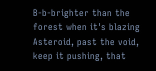B-b-brighter than the forest when it's blazing
Asteroid, past the void, keep it pushing, that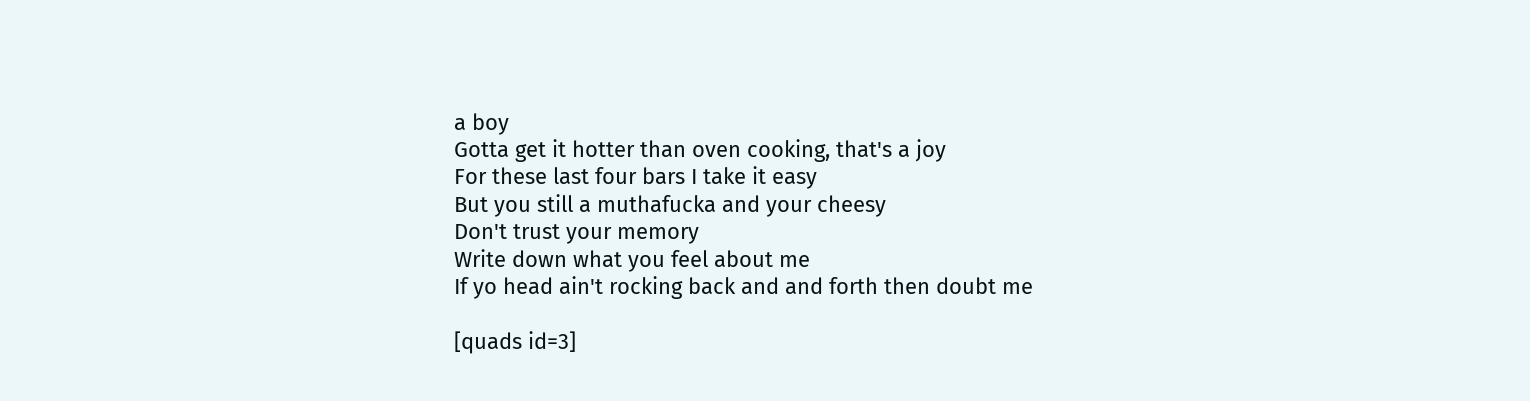a boy
Gotta get it hotter than oven cooking, that's a joy
For these last four bars I take it easy
But you still a muthafucka and your cheesy
Don't trust your memory
Write down what you feel about me
If yo head ain't rocking back and and forth then doubt me

[quads id=3]